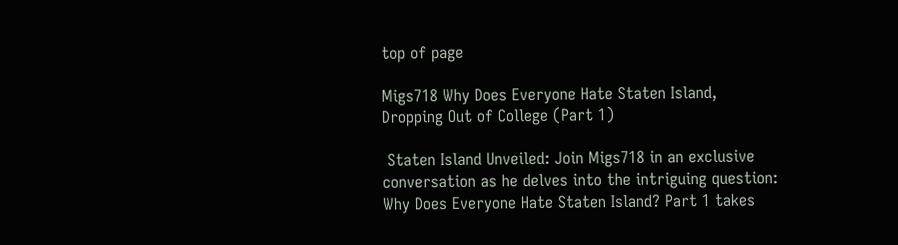top of page

Migs718 Why Does Everyone Hate Staten Island, Dropping Out of College (Part 1)

 Staten Island Unveiled: Join Migs718 in an exclusive conversation as he delves into the intriguing question: Why Does Everyone Hate Staten Island? Part 1 takes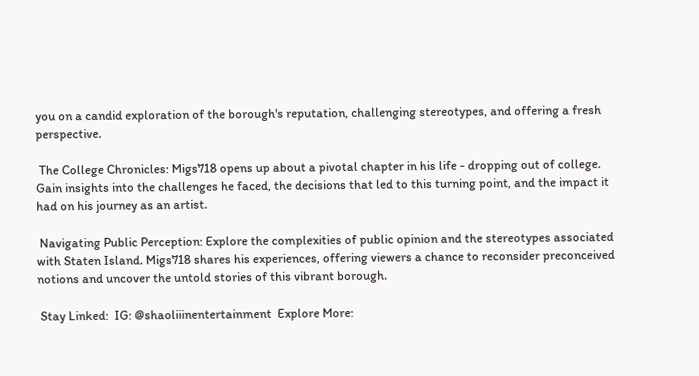you on a candid exploration of the borough's reputation, challenging stereotypes, and offering a fresh perspective.

 The College Chronicles: Migs718 opens up about a pivotal chapter in his life - dropping out of college. Gain insights into the challenges he faced, the decisions that led to this turning point, and the impact it had on his journey as an artist.

 Navigating Public Perception: Explore the complexities of public opinion and the stereotypes associated with Staten Island. Migs718 shares his experiences, offering viewers a chance to reconsider preconceived notions and uncover the untold stories of this vibrant borough.

 Stay Linked:  IG: @shaoliiinentertainment  Explore More: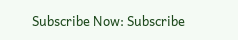Subscribe Now: Subscribe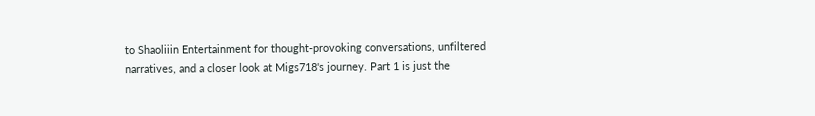to Shaoliiin Entertainment for thought-provoking conversations, unfiltered narratives, and a closer look at Migs718's journey. Part 1 is just the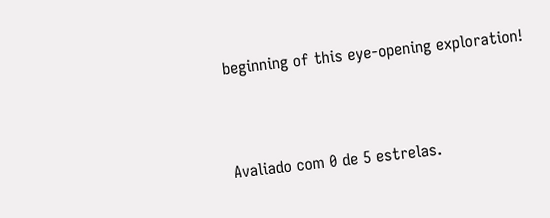beginning of this eye-opening exploration!



Avaliado com 0 de 5 estrelas.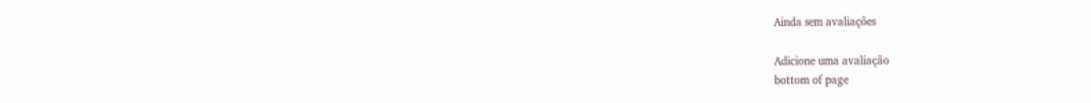Ainda sem avaliações

Adicione uma avaliação
bottom of page